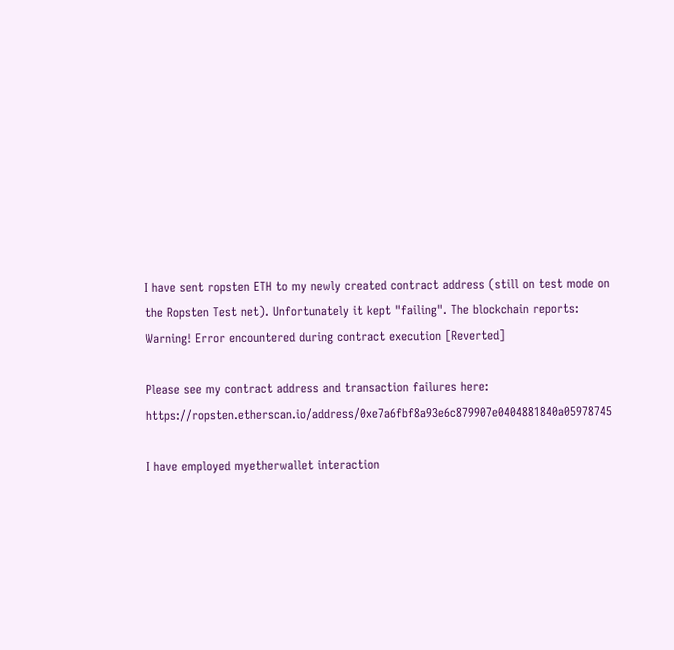I have sent ropsten ETH to my newly created contract address (still on test mode on the Ropsten Test net). Unfortunately it kept "failing". The blockchain reports: Warning! Error encountered during contract execution [Reverted]

Please see my contract address and transaction failures here: https://ropsten.etherscan.io/address/0xe7a6fbf8a93e6c879907e0404881840a05978745

I have employed myetherwallet interaction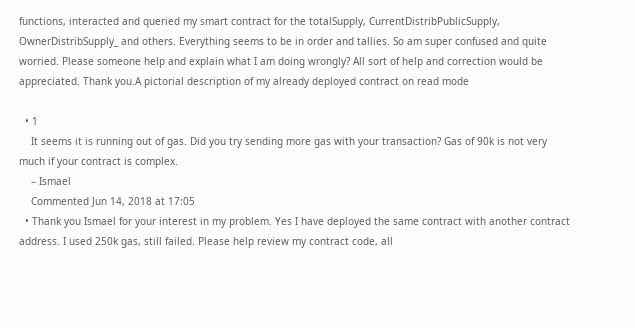functions, interacted and queried my smart contract for the totalSupply, CurrentDistribPublicSupply, OwnerDistribSupply_ and others. Everything seems to be in order and tallies. So am super confused and quite worried. Please someone help and explain what I am doing wrongly? All sort of help and correction would be appreciated. Thank you.A pictorial description of my already deployed contract on read mode

  • 1
    It seems it is running out of gas. Did you try sending more gas with your transaction? Gas of 90k is not very much if your contract is complex.
    – Ismael
    Commented Jun 14, 2018 at 17:05
  • Thank you Ismael for your interest in my problem. Yes I have deployed the same contract with another contract address. I used 250k gas, still failed. Please help review my contract code, all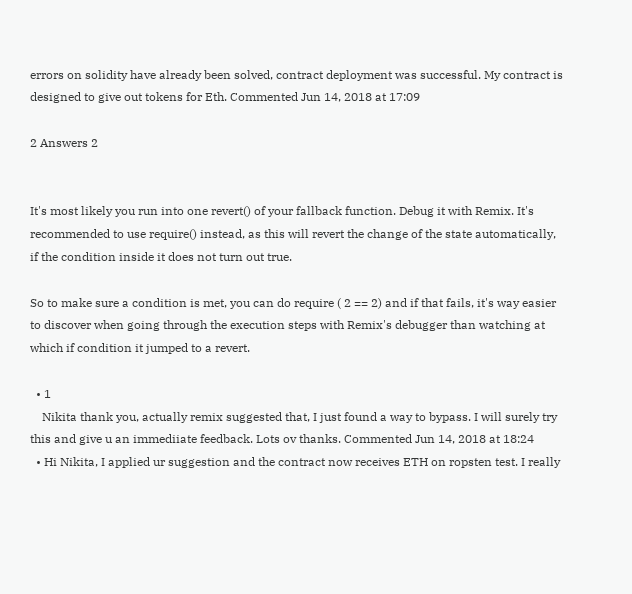errors on solidity have already been solved, contract deployment was successful. My contract is designed to give out tokens for Eth. Commented Jun 14, 2018 at 17:09

2 Answers 2


It's most likely you run into one revert() of your fallback function. Debug it with Remix. It's recommended to use require() instead, as this will revert the change of the state automatically, if the condition inside it does not turn out true.

So to make sure a condition is met, you can do require ( 2 == 2) and if that fails, it's way easier to discover when going through the execution steps with Remix's debugger than watching at which if condition it jumped to a revert.

  • 1
    Nikita thank you, actually remix suggested that, I just found a way to bypass. I will surely try this and give u an immediiate feedback. Lots ov thanks. Commented Jun 14, 2018 at 18:24
  • Hi Nikita, I applied ur suggestion and the contract now receives ETH on ropsten test. I really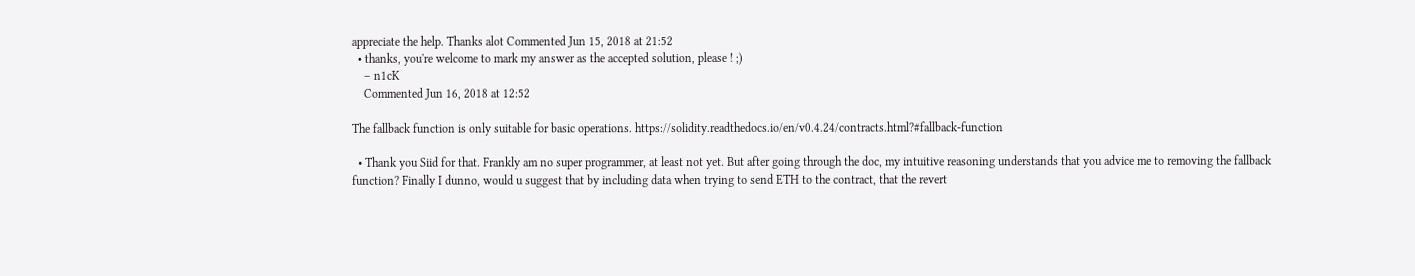appreciate the help. Thanks alot Commented Jun 15, 2018 at 21:52
  • thanks, you're welcome to mark my answer as the accepted solution, please ! ;)
    – n1cK
    Commented Jun 16, 2018 at 12:52

The fallback function is only suitable for basic operations. https://solidity.readthedocs.io/en/v0.4.24/contracts.html?#fallback-function

  • Thank you Siid for that. Frankly am no super programmer, at least not yet. But after going through the doc, my intuitive reasoning understands that you advice me to removing the fallback function? Finally I dunno, would u suggest that by including data when trying to send ETH to the contract, that the revert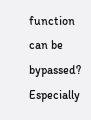function can be bypassed? Especially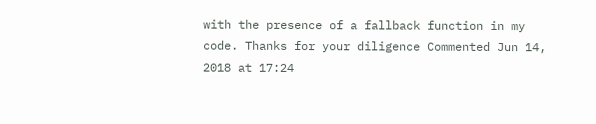with the presence of a fallback function in my code. Thanks for your diligence Commented Jun 14, 2018 at 17:24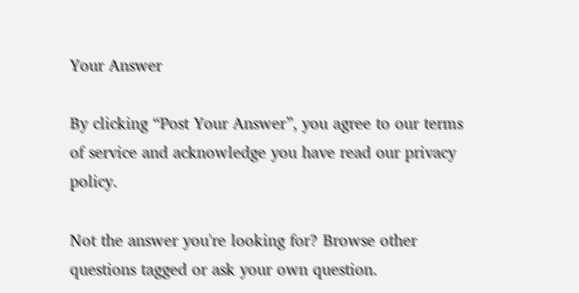Your Answer

By clicking “Post Your Answer”, you agree to our terms of service and acknowledge you have read our privacy policy.

Not the answer you're looking for? Browse other questions tagged or ask your own question.